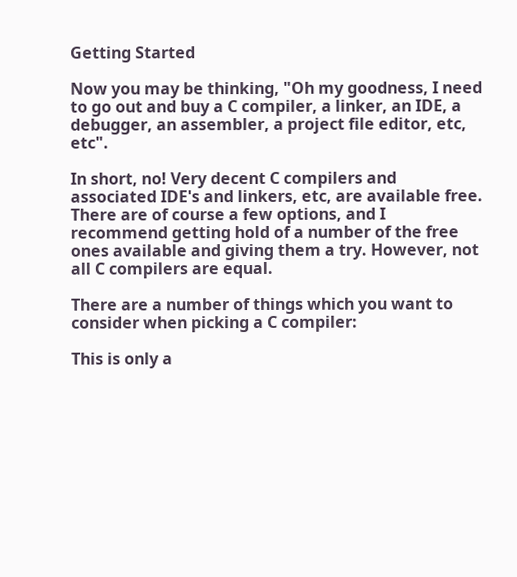Getting Started

Now you may be thinking, "Oh my goodness, I need to go out and buy a C compiler, a linker, an IDE, a debugger, an assembler, a project file editor, etc, etc".

In short, no! Very decent C compilers and associated IDE's and linkers, etc, are available free. There are of course a few options, and I recommend getting hold of a number of the free ones available and giving them a try. However, not all C compilers are equal.

There are a number of things which you want to consider when picking a C compiler:

This is only a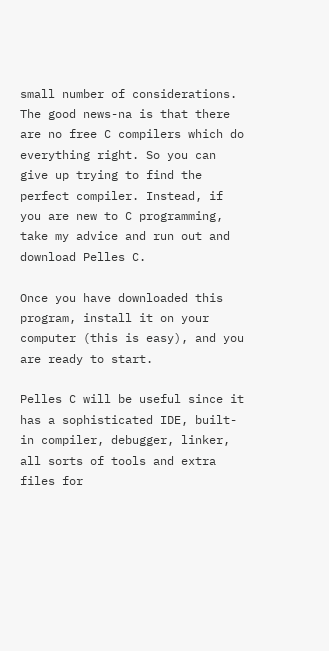small number of considerations. The good news-na is that there are no free C compilers which do everything right. So you can give up trying to find the perfect compiler. Instead, if you are new to C programming, take my advice and run out and download Pelles C.

Once you have downloaded this program, install it on your computer (this is easy), and you are ready to start.

Pelles C will be useful since it has a sophisticated IDE, built-in compiler, debugger, linker, all sorts of tools and extra files for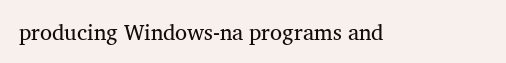producing Windows-na programs and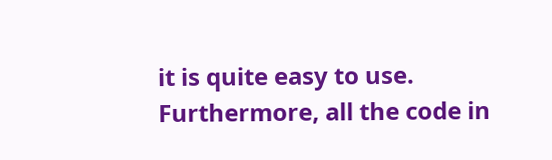it is quite easy to use. Furthermore, all the code in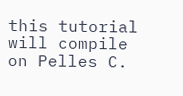this tutorial will compile on Pelles C.